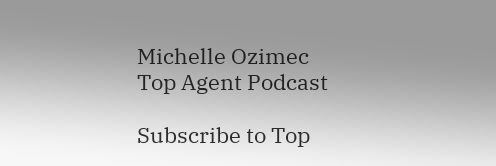Michelle Ozimec Top Agent Podcast

Subscribe to Top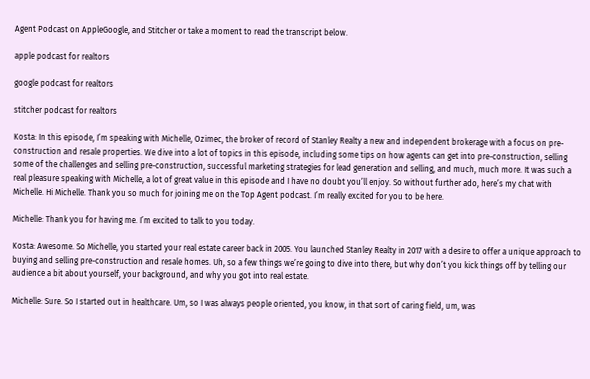Agent Podcast on AppleGoogle, and Stitcher or take a moment to read the transcript below.

apple podcast for realtors

google podcast for realtors

stitcher podcast for realtors

Kosta: In this episode, I’m speaking with Michelle, Ozimec, the broker of record of Stanley Realty a new and independent brokerage with a focus on pre-construction and resale properties. We dive into a lot of topics in this episode, including some tips on how agents can get into pre-construction, selling some of the challenges and selling pre-construction, successful marketing strategies for lead generation and selling, and much, much more. It was such a real pleasure speaking with Michelle, a lot of great value in this episode and I have no doubt you’ll enjoy. So without further ado, here’s my chat with Michelle. Hi Michelle. Thank you so much for joining me on the Top Agent podcast. I’m really excited for you to be here.

Michelle: Thank you for having me. I’m excited to talk to you today.

Kosta: Awesome. So Michelle, you started your real estate career back in 2005. You launched Stanley Realty in 2017 with a desire to offer a unique approach to buying and selling pre-construction and resale homes. Uh, so a few things we’re going to dive into there, but why don’t you kick things off by telling our audience a bit about yourself, your background, and why you got into real estate.

Michelle: Sure. So I started out in healthcare. Um, so I was always people oriented, you know, in that sort of caring field, um, was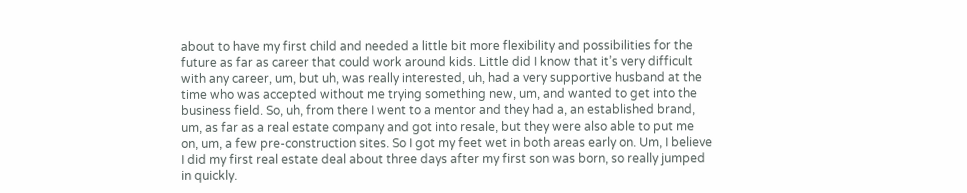about to have my first child and needed a little bit more flexibility and possibilities for the future as far as career that could work around kids. Little did I know that it’s very difficult with any career, um, but uh, was really interested, uh, had a very supportive husband at the time who was accepted without me trying something new, um, and wanted to get into the business field. So, uh, from there I went to a mentor and they had a, an established brand, um, as far as a real estate company and got into resale, but they were also able to put me on, um, a few pre-construction sites. So I got my feet wet in both areas early on. Um, I believe I did my first real estate deal about three days after my first son was born, so really jumped in quickly.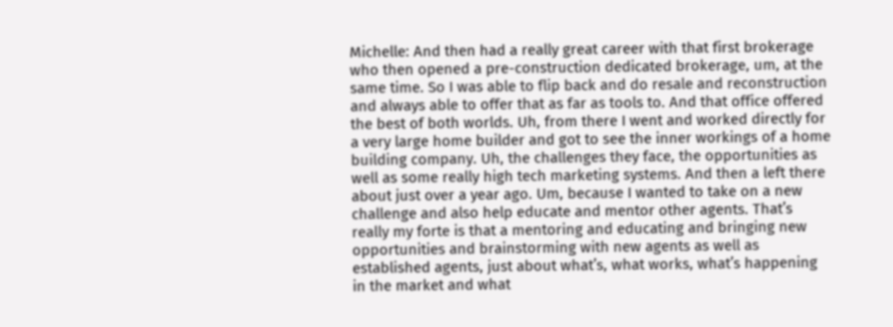Michelle: And then had a really great career with that first brokerage who then opened a pre-construction dedicated brokerage, um, at the same time. So I was able to flip back and do resale and reconstruction and always able to offer that as far as tools to. And that office offered the best of both worlds. Uh, from there I went and worked directly for a very large home builder and got to see the inner workings of a home building company. Uh, the challenges they face, the opportunities as well as some really high tech marketing systems. And then a left there about just over a year ago. Um, because I wanted to take on a new challenge and also help educate and mentor other agents. That’s really my forte is that a mentoring and educating and bringing new opportunities and brainstorming with new agents as well as established agents, just about what’s, what works, what’s happening in the market and what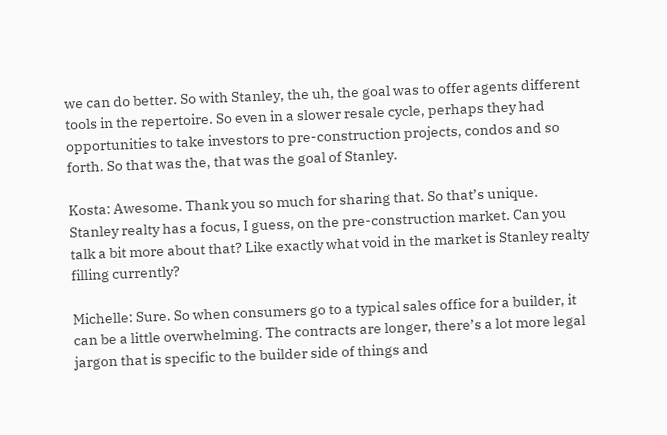we can do better. So with Stanley, the uh, the goal was to offer agents different tools in the repertoire. So even in a slower resale cycle, perhaps they had opportunities to take investors to pre-construction projects, condos and so forth. So that was the, that was the goal of Stanley.

Kosta: Awesome. Thank you so much for sharing that. So that’s unique. Stanley realty has a focus, I guess, on the pre-construction market. Can you talk a bit more about that? Like exactly what void in the market is Stanley realty filling currently?

Michelle: Sure. So when consumers go to a typical sales office for a builder, it can be a little overwhelming. The contracts are longer, there’s a lot more legal jargon that is specific to the builder side of things and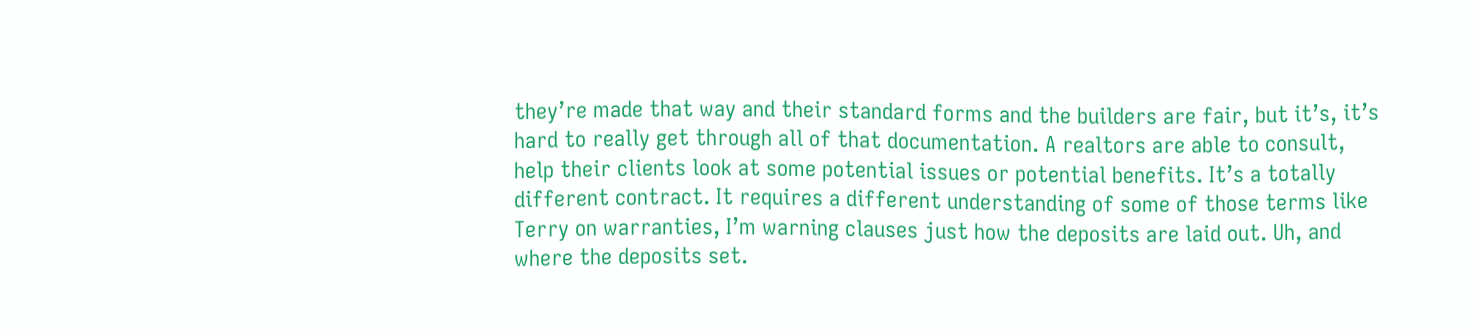they’re made that way and their standard forms and the builders are fair, but it’s, it’s hard to really get through all of that documentation. A realtors are able to consult, help their clients look at some potential issues or potential benefits. It’s a totally different contract. It requires a different understanding of some of those terms like Terry on warranties, I’m warning clauses just how the deposits are laid out. Uh, and where the deposits set.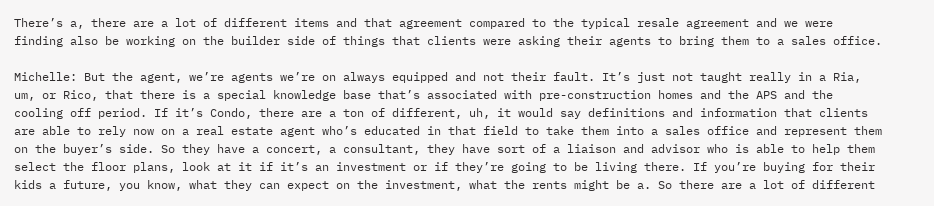There’s a, there are a lot of different items and that agreement compared to the typical resale agreement and we were finding also be working on the builder side of things that clients were asking their agents to bring them to a sales office.

Michelle: But the agent, we’re agents we’re on always equipped and not their fault. It’s just not taught really in a Ria, um, or Rico, that there is a special knowledge base that’s associated with pre-construction homes and the APS and the cooling off period. If it’s Condo, there are a ton of different, uh, it would say definitions and information that clients are able to rely now on a real estate agent who’s educated in that field to take them into a sales office and represent them on the buyer’s side. So they have a concert, a consultant, they have sort of a liaison and advisor who is able to help them select the floor plans, look at it if it’s an investment or if they’re going to be living there. If you’re buying for their kids a future, you know, what they can expect on the investment, what the rents might be a. So there are a lot of different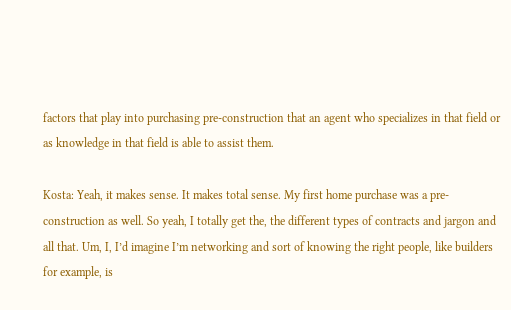factors that play into purchasing pre-construction that an agent who specializes in that field or as knowledge in that field is able to assist them.

Kosta: Yeah, it makes sense. It makes total sense. My first home purchase was a pre-construction as well. So yeah, I totally get the, the different types of contracts and jargon and all that. Um, I, I’d imagine I’m networking and sort of knowing the right people, like builders for example, is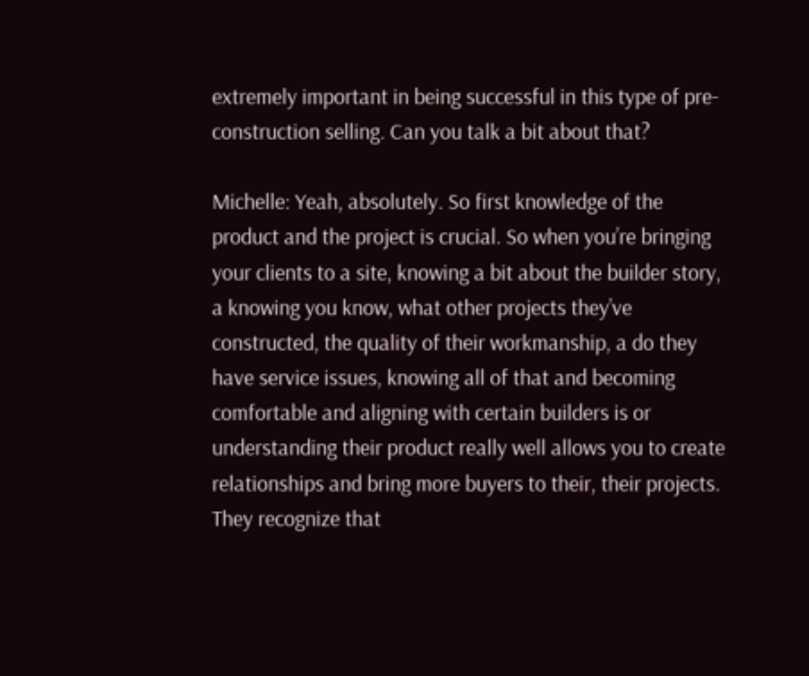extremely important in being successful in this type of pre-construction selling. Can you talk a bit about that?

Michelle: Yeah, absolutely. So first knowledge of the product and the project is crucial. So when you’re bringing your clients to a site, knowing a bit about the builder story, a knowing you know, what other projects they’ve constructed, the quality of their workmanship, a do they have service issues, knowing all of that and becoming comfortable and aligning with certain builders is or understanding their product really well allows you to create relationships and bring more buyers to their, their projects. They recognize that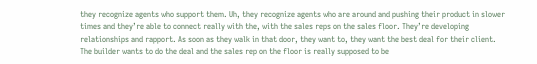they recognize agents who support them. Uh, they recognize agents who are around and pushing their product in slower times and they’re able to connect really with the, with the sales reps on the sales floor. They’re developing relationships and rapport. As soon as they walk in that door, they want to, they want the best deal for their client. The builder wants to do the deal and the sales rep on the floor is really supposed to be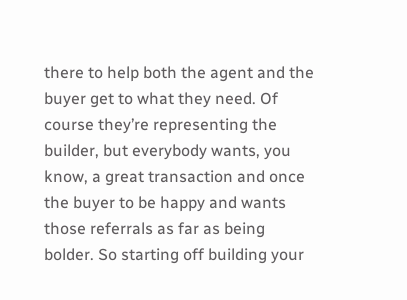there to help both the agent and the buyer get to what they need. Of course they’re representing the builder, but everybody wants, you know, a great transaction and once the buyer to be happy and wants those referrals as far as being bolder. So starting off building your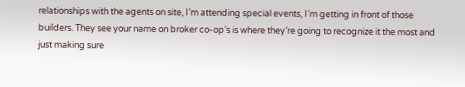relationships with the agents on site, I’m attending special events, I’m getting in front of those builders. They see your name on broker co-op’s is where they’re going to recognize it the most and just making sure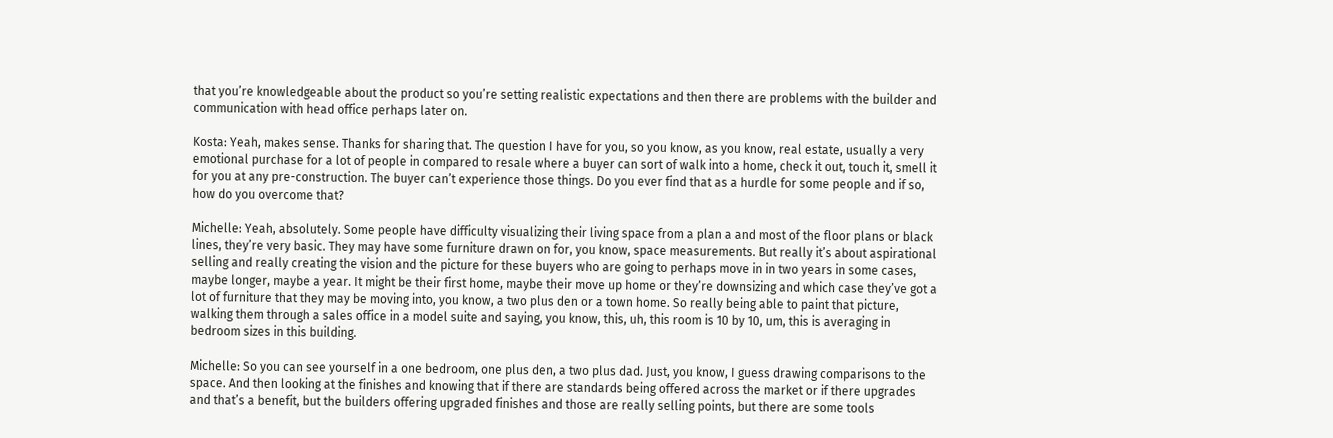that you’re knowledgeable about the product so you’re setting realistic expectations and then there are problems with the builder and communication with head office perhaps later on.

Kosta: Yeah, makes sense. Thanks for sharing that. The question I have for you, so you know, as you know, real estate, usually a very emotional purchase for a lot of people in compared to resale where a buyer can sort of walk into a home, check it out, touch it, smell it for you at any pre-construction. The buyer can’t experience those things. Do you ever find that as a hurdle for some people and if so, how do you overcome that?

Michelle: Yeah, absolutely. Some people have difficulty visualizing their living space from a plan a and most of the floor plans or black lines, they’re very basic. They may have some furniture drawn on for, you know, space measurements. But really it’s about aspirational selling and really creating the vision and the picture for these buyers who are going to perhaps move in in two years in some cases, maybe longer, maybe a year. It might be their first home, maybe their move up home or they’re downsizing and which case they’ve got a lot of furniture that they may be moving into, you know, a two plus den or a town home. So really being able to paint that picture, walking them through a sales office in a model suite and saying, you know, this, uh, this room is 10 by 10, um, this is averaging in bedroom sizes in this building.

Michelle: So you can see yourself in a one bedroom, one plus den, a two plus dad. Just, you know, I guess drawing comparisons to the space. And then looking at the finishes and knowing that if there are standards being offered across the market or if there upgrades and that’s a benefit, but the builders offering upgraded finishes and those are really selling points, but there are some tools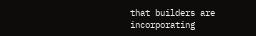that builders are incorporating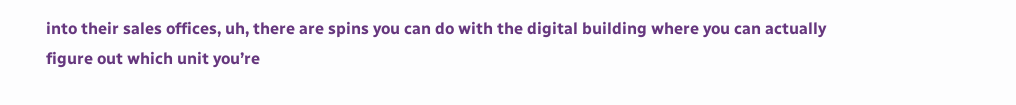into their sales offices, uh, there are spins you can do with the digital building where you can actually figure out which unit you’re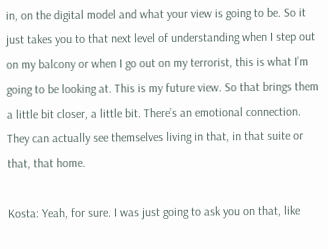in, on the digital model and what your view is going to be. So it just takes you to that next level of understanding when I step out on my balcony or when I go out on my terrorist, this is what I’m going to be looking at. This is my future view. So that brings them a little bit closer, a little bit. There’s an emotional connection. They can actually see themselves living in that, in that suite or that, that home.

Kosta: Yeah, for sure. I was just going to ask you on that, like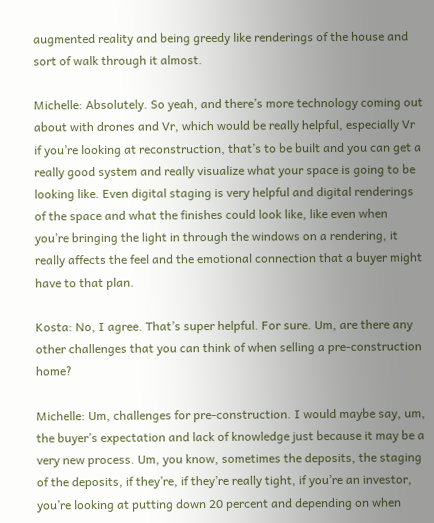augmented reality and being greedy like renderings of the house and sort of walk through it almost.

Michelle: Absolutely. So yeah, and there’s more technology coming out about with drones and Vr, which would be really helpful, especially Vr if you’re looking at reconstruction, that’s to be built and you can get a really good system and really visualize what your space is going to be looking like. Even digital staging is very helpful and digital renderings of the space and what the finishes could look like, like even when you’re bringing the light in through the windows on a rendering, it really affects the feel and the emotional connection that a buyer might have to that plan.

Kosta: No, I agree. That’s super helpful. For sure. Um, are there any other challenges that you can think of when selling a pre-construction home?

Michelle: Um, challenges for pre-construction. I would maybe say, um, the buyer’s expectation and lack of knowledge just because it may be a very new process. Um, you know, sometimes the deposits, the staging of the deposits, if they’re, if they’re really tight, if you’re an investor, you’re looking at putting down 20 percent and depending on when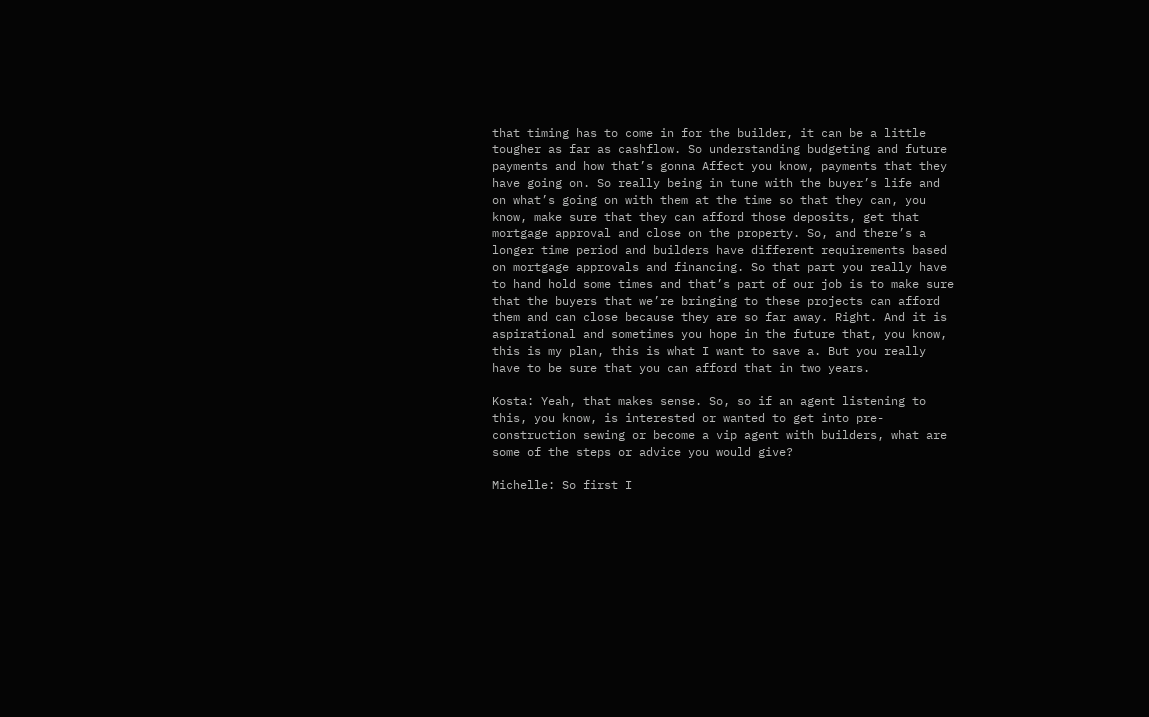that timing has to come in for the builder, it can be a little tougher as far as cashflow. So understanding budgeting and future payments and how that’s gonna Affect you know, payments that they have going on. So really being in tune with the buyer’s life and on what’s going on with them at the time so that they can, you know, make sure that they can afford those deposits, get that mortgage approval and close on the property. So, and there’s a longer time period and builders have different requirements based on mortgage approvals and financing. So that part you really have to hand hold some times and that’s part of our job is to make sure that the buyers that we’re bringing to these projects can afford them and can close because they are so far away. Right. And it is aspirational and sometimes you hope in the future that, you know, this is my plan, this is what I want to save a. But you really have to be sure that you can afford that in two years.

Kosta: Yeah, that makes sense. So, so if an agent listening to this, you know, is interested or wanted to get into pre-construction sewing or become a vip agent with builders, what are some of the steps or advice you would give?

Michelle: So first I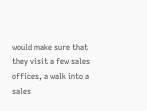would make sure that they visit a few sales offices, a walk into a sales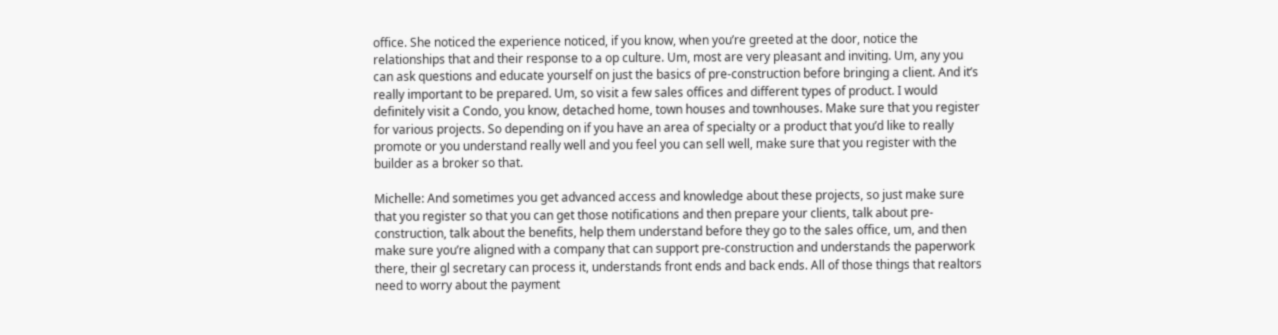office. She noticed the experience noticed, if you know, when you’re greeted at the door, notice the relationships that and their response to a op culture. Um, most are very pleasant and inviting. Um, any you can ask questions and educate yourself on just the basics of pre-construction before bringing a client. And it’s really important to be prepared. Um, so visit a few sales offices and different types of product. I would definitely visit a Condo, you know, detached home, town houses and townhouses. Make sure that you register for various projects. So depending on if you have an area of specialty or a product that you’d like to really promote or you understand really well and you feel you can sell well, make sure that you register with the builder as a broker so that.

Michelle: And sometimes you get advanced access and knowledge about these projects, so just make sure that you register so that you can get those notifications and then prepare your clients, talk about pre-construction, talk about the benefits, help them understand before they go to the sales office, um, and then make sure you’re aligned with a company that can support pre-construction and understands the paperwork there, their gl secretary can process it, understands front ends and back ends. All of those things that realtors need to worry about the payment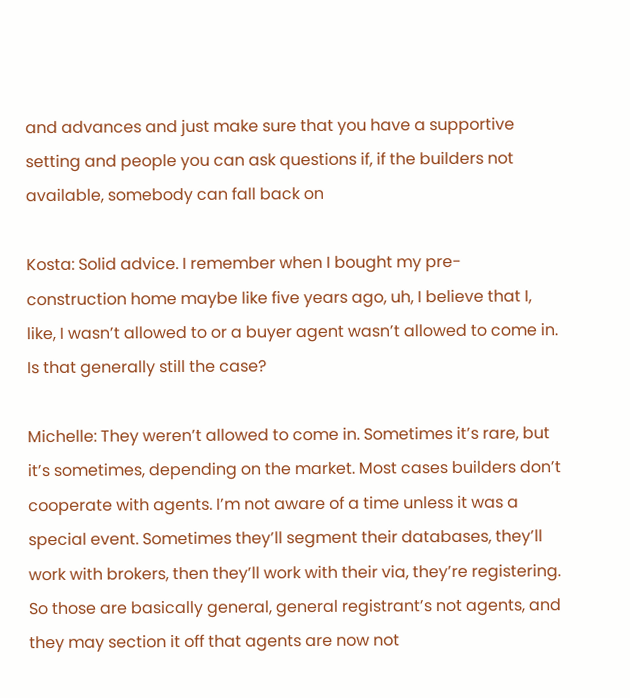and advances and just make sure that you have a supportive setting and people you can ask questions if, if the builders not available, somebody can fall back on

Kosta: Solid advice. I remember when I bought my pre-construction home maybe like five years ago, uh, I believe that I, like, I wasn’t allowed to or a buyer agent wasn’t allowed to come in. Is that generally still the case?

Michelle: They weren’t allowed to come in. Sometimes it’s rare, but it’s sometimes, depending on the market. Most cases builders don’t cooperate with agents. I’m not aware of a time unless it was a special event. Sometimes they’ll segment their databases, they’ll work with brokers, then they’ll work with their via, they’re registering. So those are basically general, general registrant’s not agents, and they may section it off that agents are now not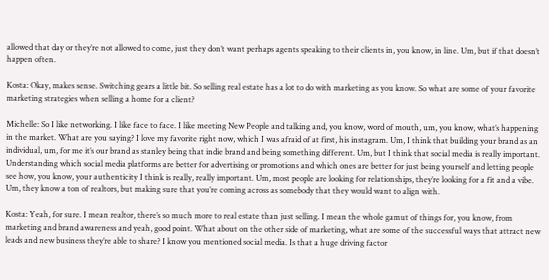allowed that day or they’re not allowed to come, just they don’t want perhaps agents speaking to their clients in, you know, in line. Um, but if that doesn’t happen often.

Kosta: Okay, makes sense. Switching gears a little bit. So selling real estate has a lot to do with marketing as you know. So what are some of your favorite marketing strategies when selling a home for a client?

Michelle: So I like networking. I like face to face. I like meeting New People and talking and, you know, word of mouth, um, you know, what’s happening in the market. What are you saying? I love my favorite right now, which I was afraid of at first, his instagram. Um, I think that building your brand as an individual, um, for me it’s our brand as stanley being that indie brand and being something different. Um, but I think that social media is really important. Understanding which social media platforms are better for advertising or promotions and which ones are better for just being yourself and letting people see how, you know, your authenticity I think is really, really important. Um, most people are looking for relationships, they’re looking for a fit and a vibe. Um, they know a ton of realtors, but making sure that you’re coming across as somebody that they would want to align with.

Kosta: Yeah, for sure. I mean realtor, there’s so much more to real estate than just selling. I mean the whole gamut of things for, you know, from marketing and brand awareness and yeah, good point. What about on the other side of marketing, what are some of the successful ways that attract new leads and new business they’re able to share? I know you mentioned social media. Is that a huge driving factor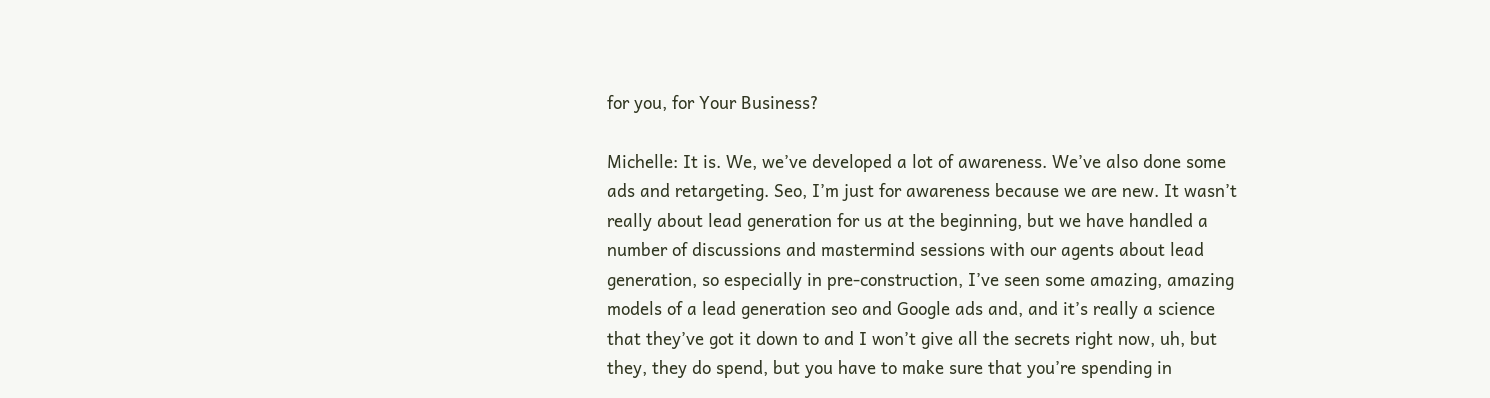for you, for Your Business?

Michelle: It is. We, we’ve developed a lot of awareness. We’ve also done some ads and retargeting. Seo, I’m just for awareness because we are new. It wasn’t really about lead generation for us at the beginning, but we have handled a number of discussions and mastermind sessions with our agents about lead generation, so especially in pre-construction, I’ve seen some amazing, amazing models of a lead generation seo and Google ads and, and it’s really a science that they’ve got it down to and I won’t give all the secrets right now, uh, but they, they do spend, but you have to make sure that you’re spending in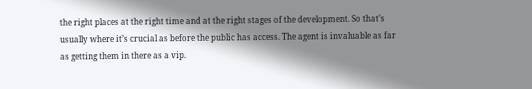the right places at the right time and at the right stages of the development. So that’s usually where it’s crucial as before the public has access. The agent is invaluable as far as getting them in there as a vip.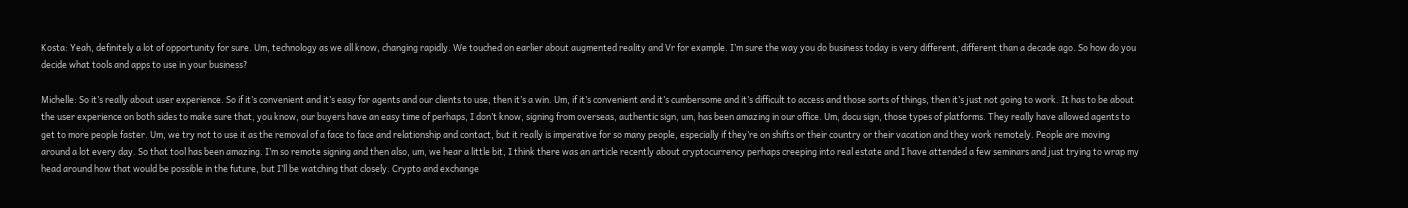Kosta: Yeah, definitely a lot of opportunity for sure. Um, technology as we all know, changing rapidly. We touched on earlier about augmented reality and Vr for example. I’m sure the way you do business today is very different, different than a decade ago. So how do you decide what tools and apps to use in your business?

Michelle: So it’s really about user experience. So if it’s convenient and it’s easy for agents and our clients to use, then it’s a win. Um, if it’s convenient and it’s cumbersome and it’s difficult to access and those sorts of things, then it’s just not going to work. It has to be about the user experience on both sides to make sure that, you know, our buyers have an easy time of perhaps, I don’t know, signing from overseas, authentic sign, um, has been amazing in our office. Um, docu sign, those types of platforms. They really have allowed agents to get to more people faster. Um, we try not to use it as the removal of a face to face and relationship and contact, but it really is imperative for so many people, especially if they’re on shifts or their country or their vacation and they work remotely. People are moving around a lot every day. So that tool has been amazing. I’m so remote signing and then also, um, we hear a little bit, I think there was an article recently about cryptocurrency perhaps creeping into real estate and I have attended a few seminars and just trying to wrap my head around how that would be possible in the future, but I’ll be watching that closely. Crypto and exchange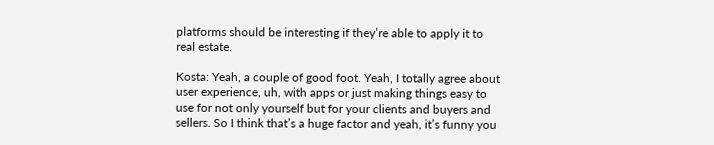platforms should be interesting if they’re able to apply it to real estate.

Kosta: Yeah, a couple of good foot. Yeah, I totally agree about user experience, uh, with apps or just making things easy to use for not only yourself but for your clients and buyers and sellers. So I think that’s a huge factor and yeah, it’s funny you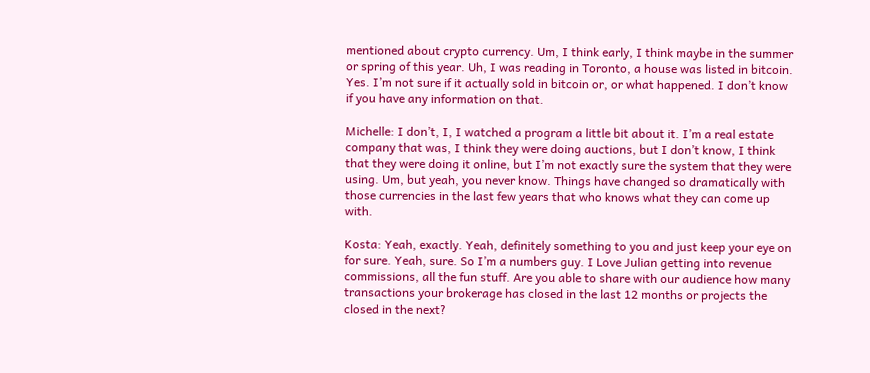mentioned about crypto currency. Um, I think early, I think maybe in the summer or spring of this year. Uh, I was reading in Toronto, a house was listed in bitcoin. Yes. I’m not sure if it actually sold in bitcoin or, or what happened. I don’t know if you have any information on that.

Michelle: I don’t, I, I watched a program a little bit about it. I’m a real estate company that was, I think they were doing auctions, but I don’t know, I think that they were doing it online, but I’m not exactly sure the system that they were using. Um, but yeah, you never know. Things have changed so dramatically with those currencies in the last few years that who knows what they can come up with.

Kosta: Yeah, exactly. Yeah, definitely something to you and just keep your eye on for sure. Yeah, sure. So I’m a numbers guy. I Love Julian getting into revenue commissions, all the fun stuff. Are you able to share with our audience how many transactions your brokerage has closed in the last 12 months or projects the closed in the next?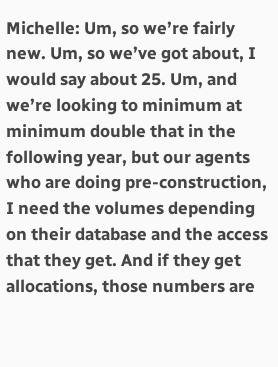Michelle: Um, so we’re fairly new. Um, so we’ve got about, I would say about 25. Um, and we’re looking to minimum at minimum double that in the following year, but our agents who are doing pre-construction, I need the volumes depending on their database and the access that they get. And if they get allocations, those numbers are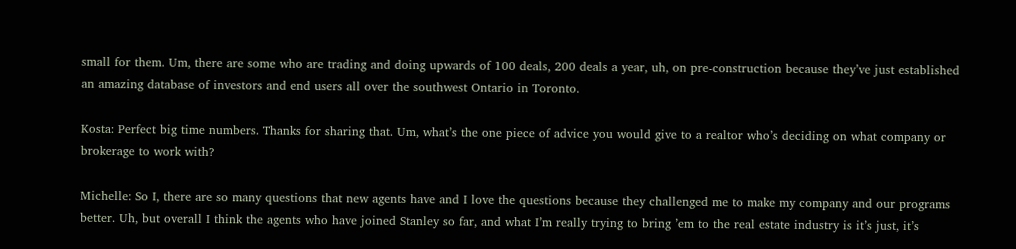small for them. Um, there are some who are trading and doing upwards of 100 deals, 200 deals a year, uh, on pre-construction because they’ve just established an amazing database of investors and end users all over the southwest Ontario in Toronto.

Kosta: Perfect big time numbers. Thanks for sharing that. Um, what’s the one piece of advice you would give to a realtor who’s deciding on what company or brokerage to work with?

Michelle: So I, there are so many questions that new agents have and I love the questions because they challenged me to make my company and our programs better. Uh, but overall I think the agents who have joined Stanley so far, and what I’m really trying to bring ’em to the real estate industry is it’s just, it’s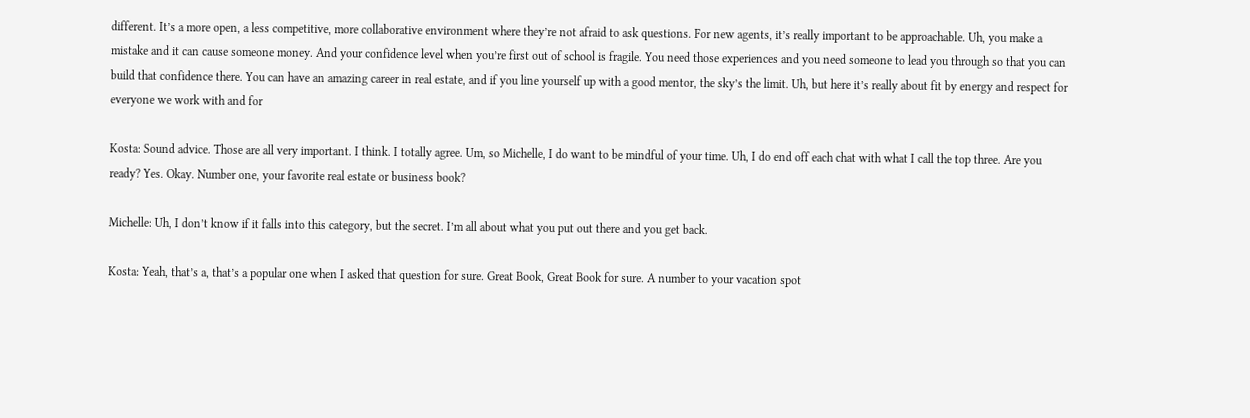different. It’s a more open, a less competitive, more collaborative environment where they’re not afraid to ask questions. For new agents, it’s really important to be approachable. Uh, you make a mistake and it can cause someone money. And your confidence level when you’re first out of school is fragile. You need those experiences and you need someone to lead you through so that you can build that confidence there. You can have an amazing career in real estate, and if you line yourself up with a good mentor, the sky’s the limit. Uh, but here it’s really about fit by energy and respect for everyone we work with and for

Kosta: Sound advice. Those are all very important. I think. I totally agree. Um, so Michelle, I do want to be mindful of your time. Uh, I do end off each chat with what I call the top three. Are you ready? Yes. Okay. Number one, your favorite real estate or business book?

Michelle: Uh, I don’t know if it falls into this category, but the secret. I’m all about what you put out there and you get back.

Kosta: Yeah, that’s a, that’s a popular one when I asked that question for sure. Great Book, Great Book for sure. A number to your vacation spot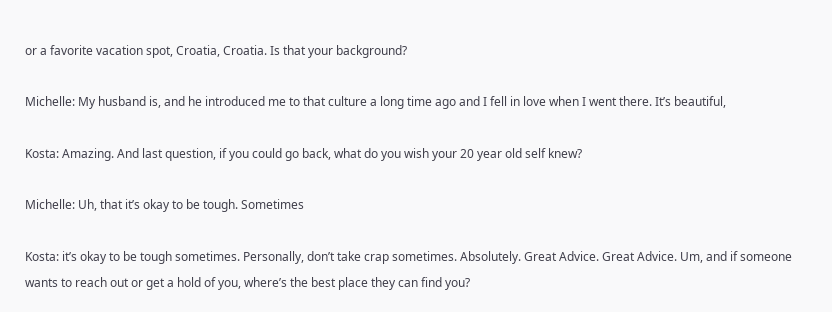or a favorite vacation spot, Croatia, Croatia. Is that your background?

Michelle: My husband is, and he introduced me to that culture a long time ago and I fell in love when I went there. It’s beautiful,

Kosta: Amazing. And last question, if you could go back, what do you wish your 20 year old self knew?

Michelle: Uh, that it’s okay to be tough. Sometimes

Kosta: it’s okay to be tough sometimes. Personally, don’t take crap sometimes. Absolutely. Great Advice. Great Advice. Um, and if someone wants to reach out or get a hold of you, where’s the best place they can find you?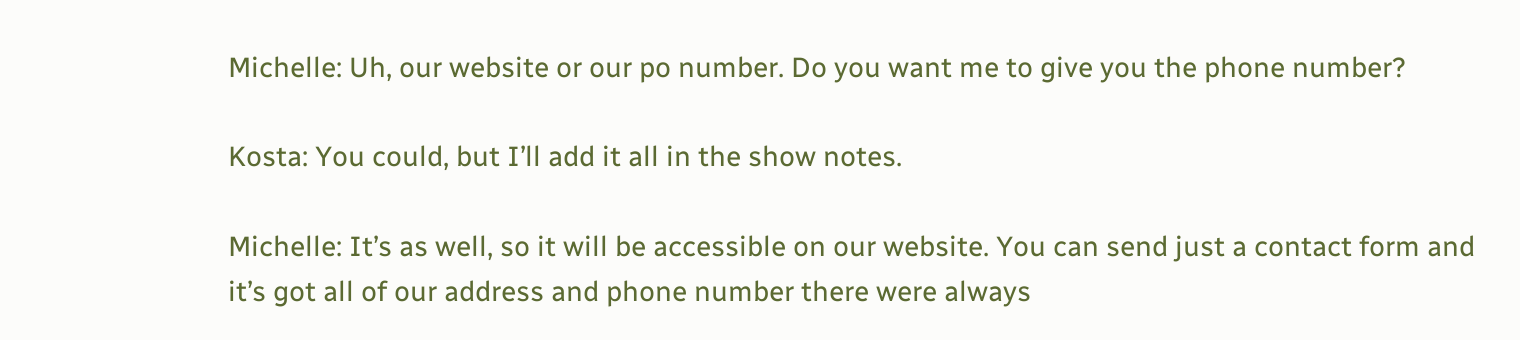Michelle: Uh, our website or our po number. Do you want me to give you the phone number?

Kosta: You could, but I’ll add it all in the show notes.

Michelle: It’s as well, so it will be accessible on our website. You can send just a contact form and it’s got all of our address and phone number there were always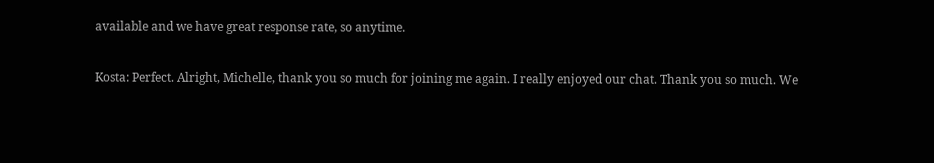available and we have great response rate, so anytime.

Kosta: Perfect. Alright, Michelle, thank you so much for joining me again. I really enjoyed our chat. Thank you so much. We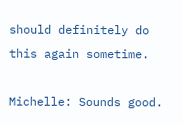should definitely do this again sometime.

Michelle: Sounds good.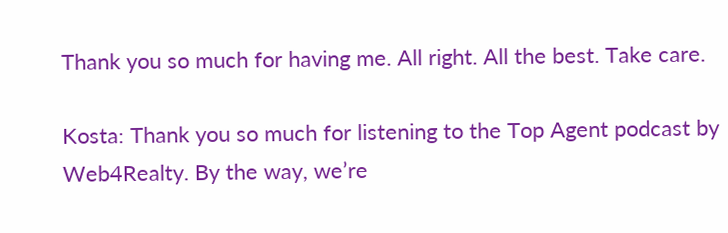Thank you so much for having me. All right. All the best. Take care.

Kosta: Thank you so much for listening to the Top Agent podcast by Web4Realty. By the way, we’re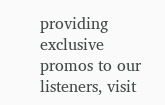providing exclusive promos to our listeners, visit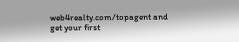web4realty.com/topagent and get your first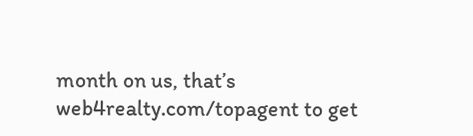month on us, that’s web4realty.com/topagent to get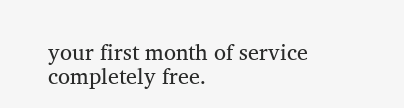your first month of service completely free.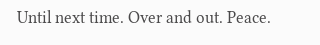Until next time. Over and out. Peace.